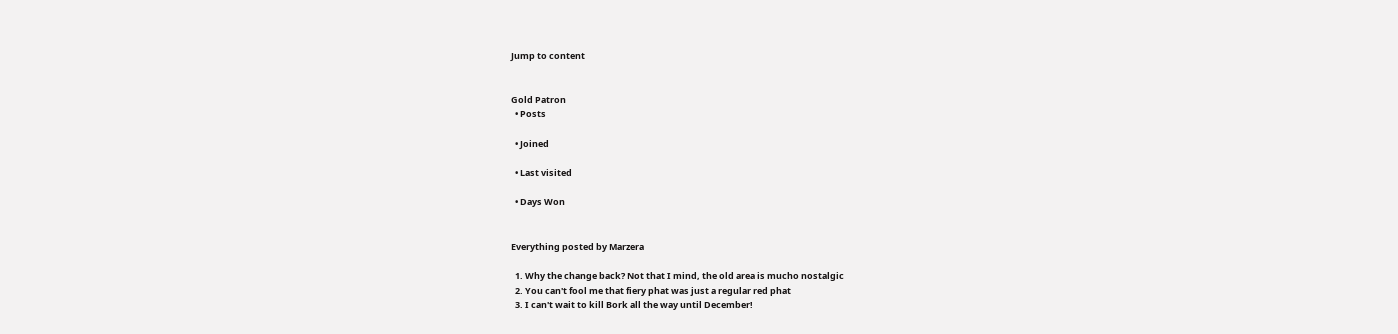Jump to content


Gold Patron
  • Posts

  • Joined

  • Last visited

  • Days Won


Everything posted by Marzera

  1. Why the change back? Not that I mind, the old area is mucho nostalgic
  2. You can't fool me that fiery phat was just a regular red phat
  3. I can't wait to kill Bork all the way until December!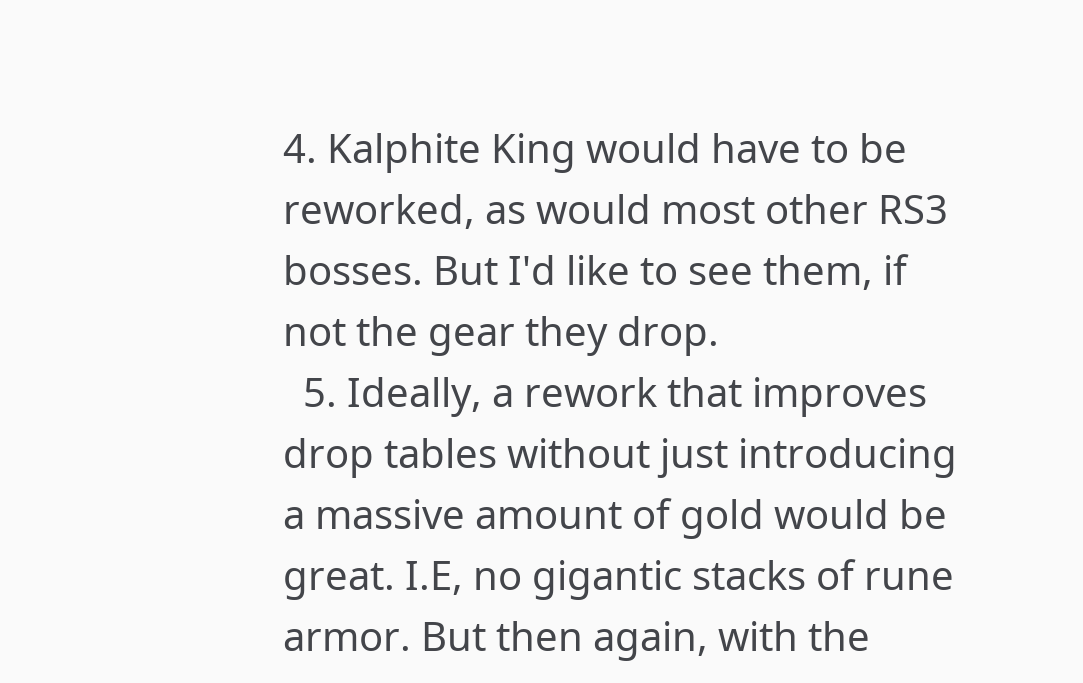4. Kalphite King would have to be reworked, as would most other RS3 bosses. But I'd like to see them, if not the gear they drop.
  5. Ideally, a rework that improves drop tables without just introducing a massive amount of gold would be great. I.E, no gigantic stacks of rune armor. But then again, with the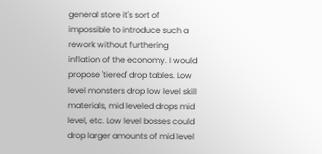general store it's sort of impossible to introduce such a rework without furthering inflation of the economy. I would propose 'tiered' drop tables. Low level monsters drop low level skill materials, mid leveled drops mid level, etc. Low level bosses could drop larger amounts of mid level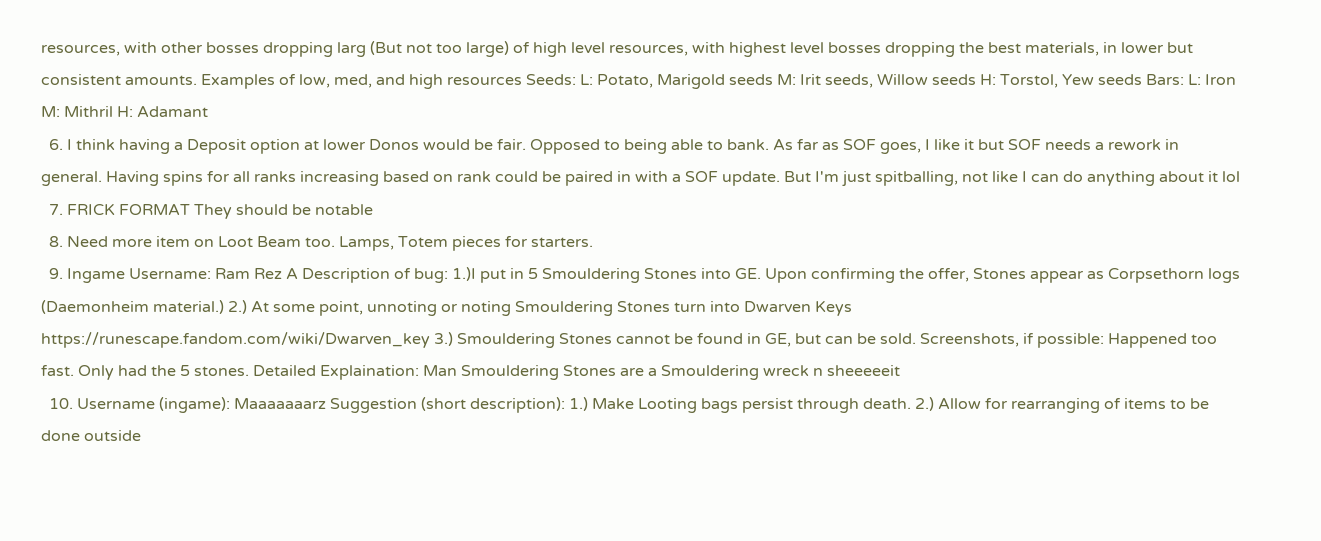resources, with other bosses dropping larg (But not too large) of high level resources, with highest level bosses dropping the best materials, in lower but consistent amounts. Examples of low, med, and high resources Seeds: L: Potato, Marigold seeds M: Irit seeds, Willow seeds H: Torstol, Yew seeds Bars: L: Iron M: Mithril H: Adamant
  6. I think having a Deposit option at lower Donos would be fair. Opposed to being able to bank. As far as SOF goes, I like it but SOF needs a rework in general. Having spins for all ranks increasing based on rank could be paired in with a SOF update. But I'm just spitballing, not like I can do anything about it lol
  7. FRICK FORMAT They should be notable
  8. Need more item on Loot Beam too. Lamps, Totem pieces for starters.
  9. Ingame Username: Ram Rez A Description of bug: 1.)I put in 5 Smouldering Stones into GE. Upon confirming the offer, Stones appear as Corpsethorn logs (Daemonheim material.) 2.) At some point, unnoting or noting Smouldering Stones turn into Dwarven Keys https://runescape.fandom.com/wiki/Dwarven_key 3.) Smouldering Stones cannot be found in GE, but can be sold. Screenshots, if possible: Happened too fast. Only had the 5 stones. Detailed Explaination: Man Smouldering Stones are a Smouldering wreck n sheeeeeit
  10. Username (ingame): Maaaaaaarz Suggestion (short description): 1.) Make Looting bags persist through death. 2.) Allow for rearranging of items to be done outside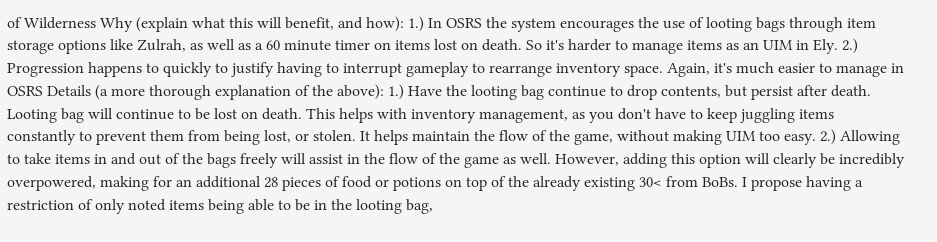of Wilderness Why (explain what this will benefit, and how): 1.) In OSRS the system encourages the use of looting bags through item storage options like Zulrah, as well as a 60 minute timer on items lost on death. So it's harder to manage items as an UIM in Ely. 2.) Progression happens to quickly to justify having to interrupt gameplay to rearrange inventory space. Again, it's much easier to manage in OSRS Details (a more thorough explanation of the above): 1.) Have the looting bag continue to drop contents, but persist after death. Looting bag will continue to be lost on death. This helps with inventory management, as you don't have to keep juggling items constantly to prevent them from being lost, or stolen. It helps maintain the flow of the game, without making UIM too easy. 2.) Allowing to take items in and out of the bags freely will assist in the flow of the game as well. However, adding this option will clearly be incredibly overpowered, making for an additional 28 pieces of food or potions on top of the already existing 30< from BoBs. I propose having a restriction of only noted items being able to be in the looting bag,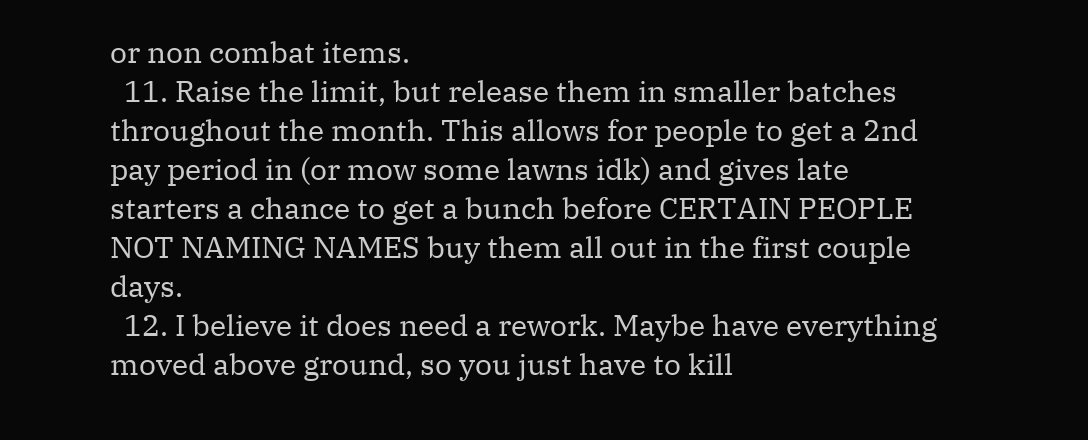or non combat items.
  11. Raise the limit, but release them in smaller batches throughout the month. This allows for people to get a 2nd pay period in (or mow some lawns idk) and gives late starters a chance to get a bunch before CERTAIN PEOPLE NOT NAMING NAMES buy them all out in the first couple days.
  12. I believe it does need a rework. Maybe have everything moved above ground, so you just have to kill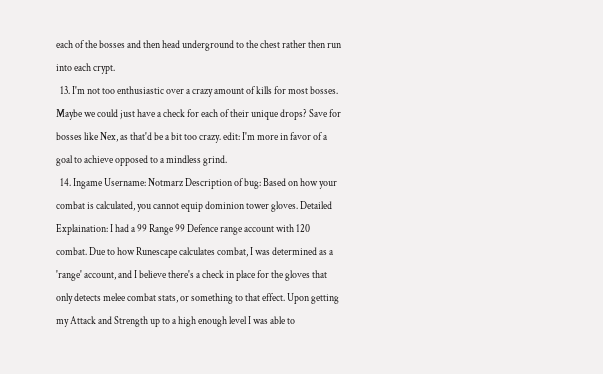each of the bosses and then head underground to the chest rather then run into each crypt.
  13. I'm not too enthusiastic over a crazy amount of kills for most bosses. Maybe we could just have a check for each of their unique drops? Save for bosses like Nex, as that'd be a bit too crazy. edit: I'm more in favor of a goal to achieve opposed to a mindless grind.
  14. Ingame Username: Notmarz Description of bug: Based on how your combat is calculated, you cannot equip dominion tower gloves. Detailed Explaination: I had a 99 Range 99 Defence range account with 120 combat. Due to how Runescape calculates combat, I was determined as a 'range' account, and I believe there's a check in place for the gloves that only detects melee combat stats, or something to that effect. Upon getting my Attack and Strength up to a high enough level I was able to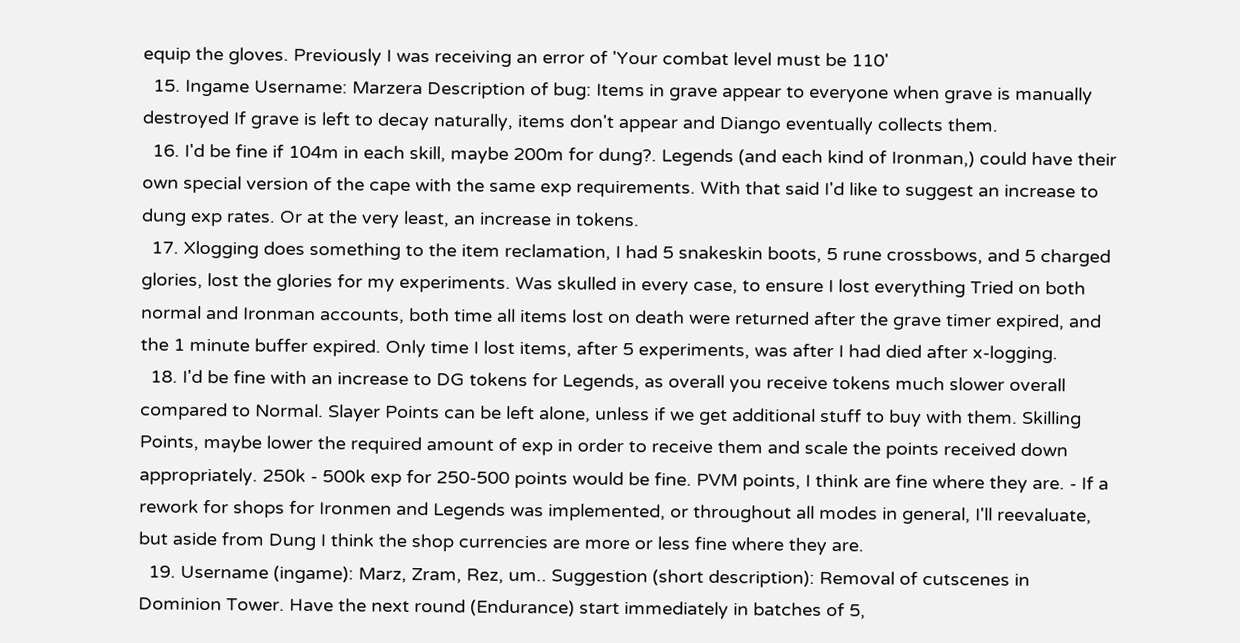equip the gloves. Previously I was receiving an error of 'Your combat level must be 110'
  15. Ingame Username: Marzera Description of bug: Items in grave appear to everyone when grave is manually destroyed If grave is left to decay naturally, items don't appear and Diango eventually collects them.
  16. I'd be fine if 104m in each skill, maybe 200m for dung?. Legends (and each kind of Ironman,) could have their own special version of the cape with the same exp requirements. With that said I'd like to suggest an increase to dung exp rates. Or at the very least, an increase in tokens.
  17. Xlogging does something to the item reclamation, I had 5 snakeskin boots, 5 rune crossbows, and 5 charged glories, lost the glories for my experiments. Was skulled in every case, to ensure I lost everything Tried on both normal and Ironman accounts, both time all items lost on death were returned after the grave timer expired, and the 1 minute buffer expired. Only time I lost items, after 5 experiments, was after I had died after x-logging.
  18. I'd be fine with an increase to DG tokens for Legends, as overall you receive tokens much slower overall compared to Normal. Slayer Points can be left alone, unless if we get additional stuff to buy with them. Skilling Points, maybe lower the required amount of exp in order to receive them and scale the points received down appropriately. 250k - 500k exp for 250-500 points would be fine. PVM points, I think are fine where they are. - If a rework for shops for Ironmen and Legends was implemented, or throughout all modes in general, I'll reevaluate, but aside from Dung I think the shop currencies are more or less fine where they are.
  19. Username (ingame): Marz, Zram, Rez, um.. Suggestion (short description): Removal of cutscenes in Dominion Tower. Have the next round (Endurance) start immediately in batches of 5,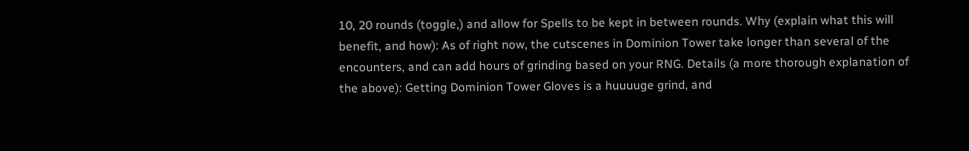10, 20 rounds (toggle,) and allow for Spells to be kept in between rounds. Why (explain what this will benefit, and how): As of right now, the cutscenes in Dominion Tower take longer than several of the encounters, and can add hours of grinding based on your RNG. Details (a more thorough explanation of the above): Getting Dominion Tower Gloves is a huuuuge grind, and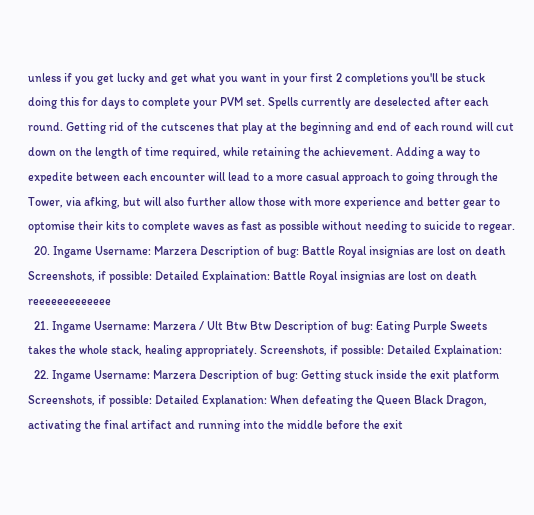unless if you get lucky and get what you want in your first 2 completions you'll be stuck doing this for days to complete your PVM set. Spells currently are deselected after each round. Getting rid of the cutscenes that play at the beginning and end of each round will cut down on the length of time required, while retaining the achievement. Adding a way to expedite between each encounter will lead to a more casual approach to going through the Tower, via afking, but will also further allow those with more experience and better gear to optomise their kits to complete waves as fast as possible without needing to suicide to regear.
  20. Ingame Username: Marzera Description of bug: Battle Royal insignias are lost on death Screenshots, if possible: Detailed Explaination: Battle Royal insignias are lost on death reeeeeeeeeeeee
  21. Ingame Username: Marzera / Ult Btw Btw Description of bug: Eating Purple Sweets takes the whole stack, healing appropriately. Screenshots, if possible: Detailed Explaination:
  22. Ingame Username: Marzera Description of bug: Getting stuck inside the exit platform Screenshots, if possible: Detailed Explanation: When defeating the Queen Black Dragon, activating the final artifact and running into the middle before the exit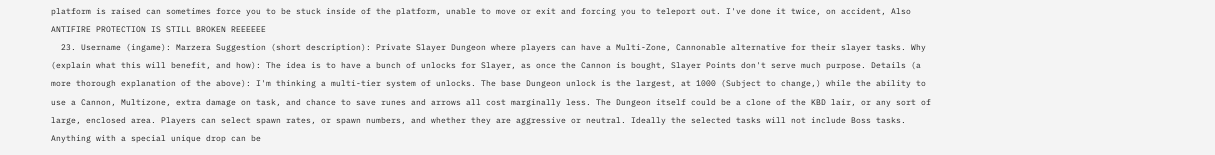platform is raised can sometimes force you to be stuck inside of the platform, unable to move or exit and forcing you to teleport out. I've done it twice, on accident, Also ANTIFIRE PROTECTION IS STILL BROKEN REEEEEE
  23. Username (ingame): Marzera Suggestion (short description): Private Slayer Dungeon where players can have a Multi-Zone, Cannonable alternative for their slayer tasks. Why (explain what this will benefit, and how): The idea is to have a bunch of unlocks for Slayer, as once the Cannon is bought, Slayer Points don't serve much purpose. Details (a more thorough explanation of the above): I'm thinking a multi-tier system of unlocks. The base Dungeon unlock is the largest, at 1000 (Subject to change,) while the ability to use a Cannon, Multizone, extra damage on task, and chance to save runes and arrows all cost marginally less. The Dungeon itself could be a clone of the KBD lair, or any sort of large, enclosed area. Players can select spawn rates, or spawn numbers, and whether they are aggressive or neutral. Ideally the selected tasks will not include Boss tasks. Anything with a special unique drop can be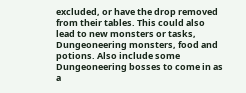excluded, or have the drop removed from their tables. This could also lead to new monsters or tasks, Dungeoneering monsters, food and potions. Also include some Dungeoneering bosses to come in as a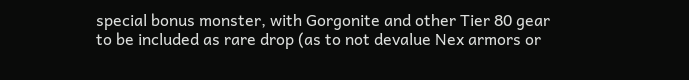special bonus monster, with Gorgonite and other Tier 80 gear to be included as rare drop (as to not devalue Nex armors or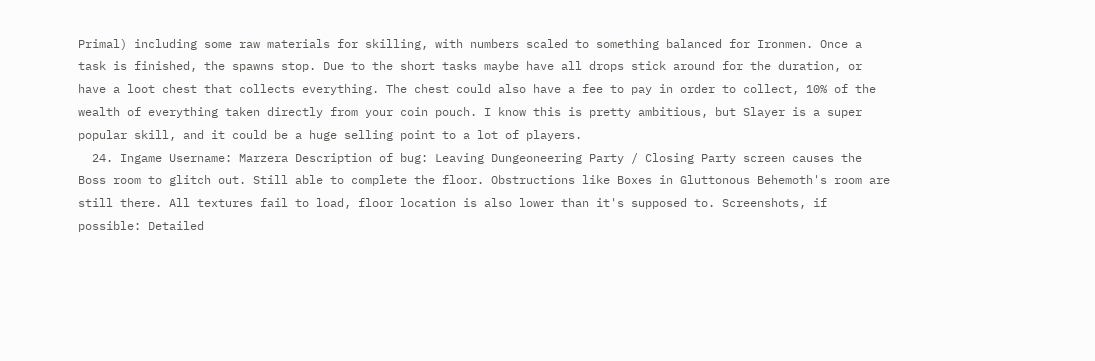Primal) including some raw materials for skilling, with numbers scaled to something balanced for Ironmen. Once a task is finished, the spawns stop. Due to the short tasks maybe have all drops stick around for the duration, or have a loot chest that collects everything. The chest could also have a fee to pay in order to collect, 10% of the wealth of everything taken directly from your coin pouch. I know this is pretty ambitious, but Slayer is a super popular skill, and it could be a huge selling point to a lot of players.
  24. Ingame Username: Marzera Description of bug: Leaving Dungeoneering Party / Closing Party screen causes the Boss room to glitch out. Still able to complete the floor. Obstructions like Boxes in Gluttonous Behemoth's room are still there. All textures fail to load, floor location is also lower than it's supposed to. Screenshots, if possible: Detailed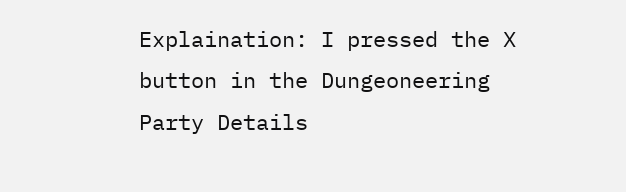Explaination: I pressed the X button in the Dungeoneering Party Details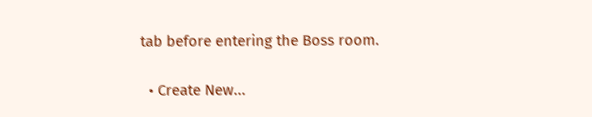tab before entering the Boss room.

  • Create New...